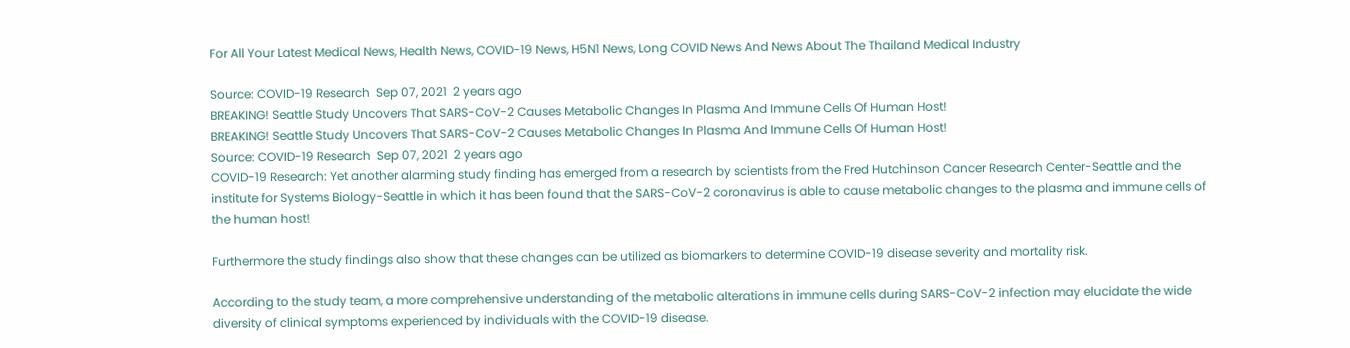For All Your Latest Medical News, Health News, COVID-19 News, H5N1 News, Long COVID News And News About The Thailand Medical Industry

Source: COVID-19 Research  Sep 07, 2021  2 years ago
BREAKING! Seattle Study Uncovers That SARS-CoV-2 Causes Metabolic Changes In Plasma And Immune Cells Of Human Host!
BREAKING! Seattle Study Uncovers That SARS-CoV-2 Causes Metabolic Changes In Plasma And Immune Cells Of Human Host!
Source: COVID-19 Research  Sep 07, 2021  2 years ago
COVID-19 Research: Yet another alarming study finding has emerged from a research by scientists from the Fred Hutchinson Cancer Research Center-Seattle and the institute for Systems Biology-Seattle in which it has been found that the SARS-CoV-2 coronavirus is able to cause metabolic changes to the plasma and immune cells of the human host!

Furthermore the study findings also show that these changes can be utilized as biomarkers to determine COVID-19 disease severity and mortality risk.

According to the study team, a more comprehensive understanding of the metabolic alterations in immune cells during SARS-CoV-2 infection may elucidate the wide diversity of clinical symptoms experienced by individuals with the COVID-19 disease.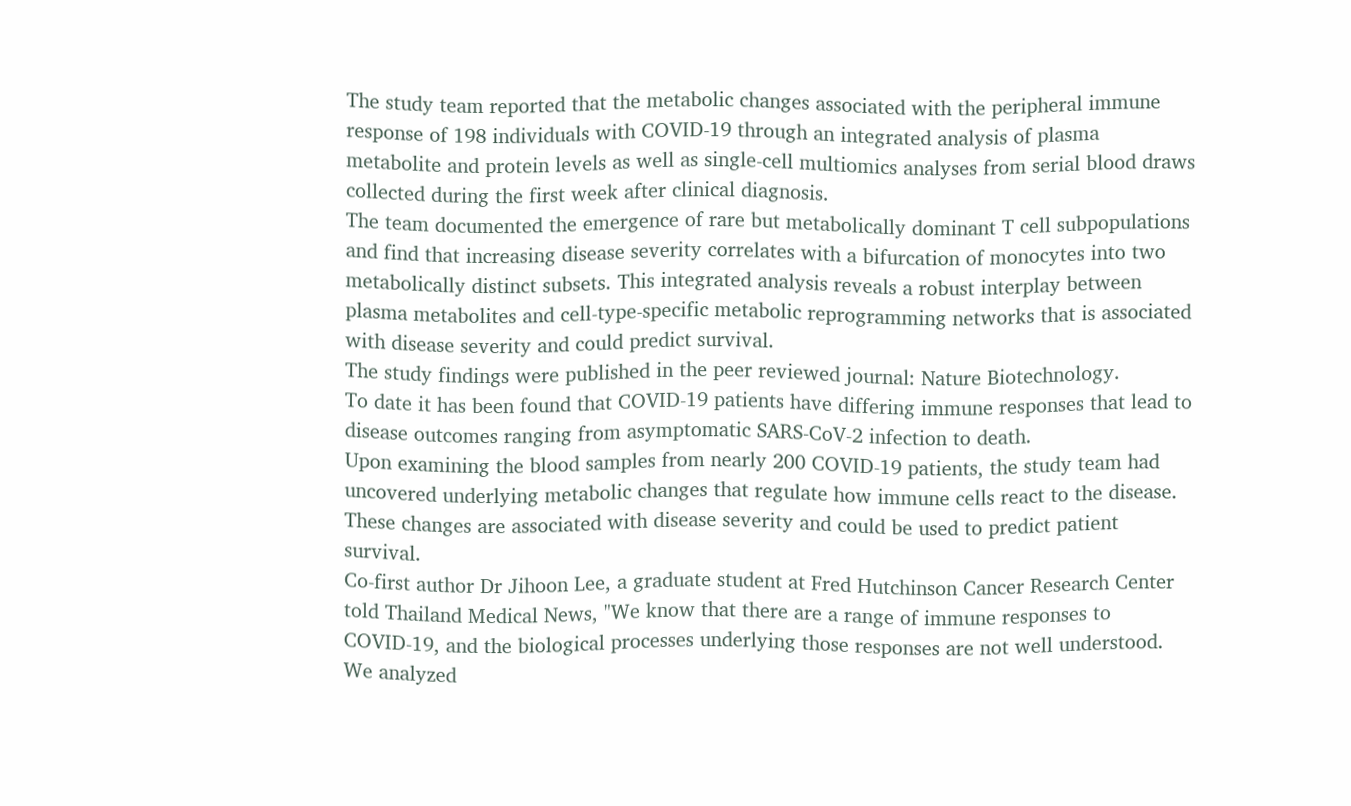The study team reported that the metabolic changes associated with the peripheral immune response of 198 individuals with COVID-19 through an integrated analysis of plasma metabolite and protein levels as well as single-cell multiomics analyses from serial blood draws collected during the first week after clinical diagnosis.
The team documented the emergence of rare but metabolically dominant T cell subpopulations and find that increasing disease severity correlates with a bifurcation of monocytes into two metabolically distinct subsets. This integrated analysis reveals a robust interplay between plasma metabolites and cell-type-specific metabolic reprogramming networks that is associated with disease severity and could predict survival.
The study findings were published in the peer reviewed journal: Nature Biotechnology.
To date it has been found that COVID-19 patients have differing immune responses that lead to disease outcomes ranging from asymptomatic SARS-CoV-2 infection to death.
Upon examining the blood samples from nearly 200 COVID-19 patients, the study team had uncovered underlying metabolic changes that regulate how immune cells react to the disease. These changes are associated with disease severity and could be used to predict patient survival.
Co-first author Dr Jihoon Lee, a graduate student at Fred Hutchinson Cancer Research Center told Thailand Medical News, "We know that there are a range of immune responses to COVID-19, and the biological processes underlying those responses are not well understood. We analyzed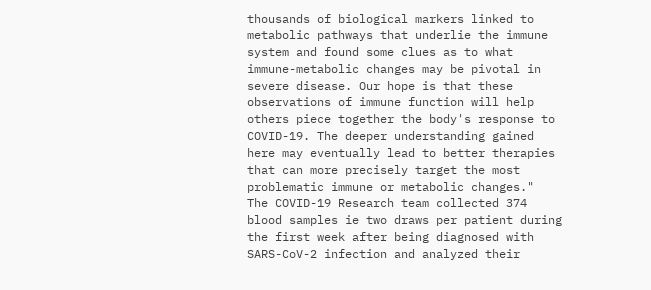thousands of biological markers linked to metabolic pathways that underlie the immune system and found some clues as to what immune-metabolic changes may be pivotal in severe disease. Our hope is that these observations of immune function will help others piece together the body's response to COVID-19. The deeper understanding gained here may eventually lead to better therapies that can more precisely target the most problematic immune or metabolic changes."
The COVID-19 Research team collected 374 blood samples ie two draws per patient during the first week after being diagnosed with SARS-CoV-2 infection and analyzed their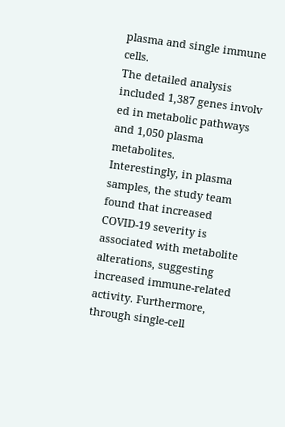plasma and single immune cells.
The detailed analysis included 1,387 genes involv ed in metabolic pathways and 1,050 plasma metabolites.
Interestingly, in plasma samples, the study team found that increased COVID-19 severity is associated with metabolite alterations, suggesting increased immune-related activity. Furthermore, through single-cell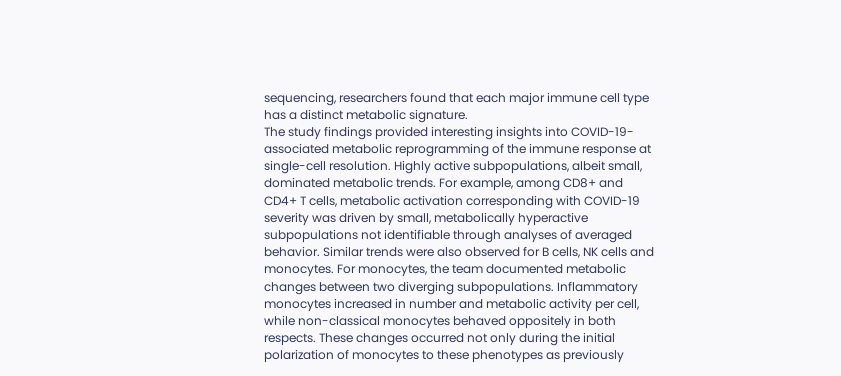sequencing, researchers found that each major immune cell type has a distinct metabolic signature.
The study findings provided interesting insights into COVID-19-associated metabolic reprogramming of the immune response at single-cell resolution. Highly active subpopulations, albeit small, dominated metabolic trends. For example, among CD8+ and CD4+ T cells, metabolic activation corresponding with COVID-19 severity was driven by small, metabolically hyperactive subpopulations not identifiable through analyses of averaged behavior. Similar trends were also observed for B cells, NK cells and monocytes. For monocytes, the team documented metabolic changes between two diverging subpopulations. Inflammatory monocytes increased in number and metabolic activity per cell, while non-classical monocytes behaved oppositely in both respects. These changes occurred not only during the initial polarization of monocytes to these phenotypes as previously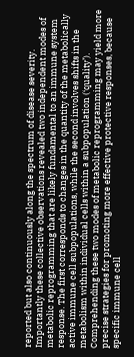reported but also continuously along the spectrum of disease severity.
Importantly these collective observations revealed two independent modes of metabolic reprogramming that are likely fundamental to an immune system response. The first corresponds to changes in the quantity of the metabolically active immune cell subpopulations, while the second involves shifts in the metabolism within individual cells within a subpopulation (‘quality’).
Comprehending these two modes of metabolic reprogramming may yield more precise strategies for promoting more effective protective responses, because specific immune cell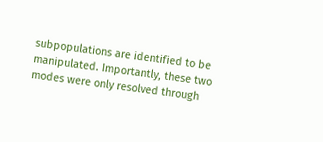subpopulations are identified to be manipulated. Importantly, these two modes were only resolved through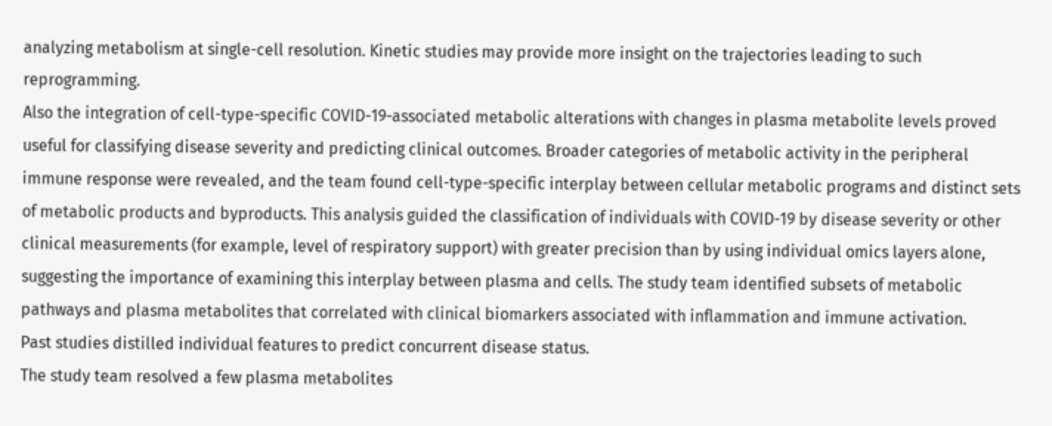analyzing metabolism at single-cell resolution. Kinetic studies may provide more insight on the trajectories leading to such reprogramming.
Also the integration of cell-type-specific COVID-19-associated metabolic alterations with changes in plasma metabolite levels proved useful for classifying disease severity and predicting clinical outcomes. Broader categories of metabolic activity in the peripheral immune response were revealed, and the team found cell-type-specific interplay between cellular metabolic programs and distinct sets of metabolic products and byproducts. This analysis guided the classification of individuals with COVID-19 by disease severity or other clinical measurements (for example, level of respiratory support) with greater precision than by using individual omics layers alone, suggesting the importance of examining this interplay between plasma and cells. The study team identified subsets of metabolic pathways and plasma metabolites that correlated with clinical biomarkers associated with inflammation and immune activation.
Past studies distilled individual features to predict concurrent disease status.
The study team resolved a few plasma metabolites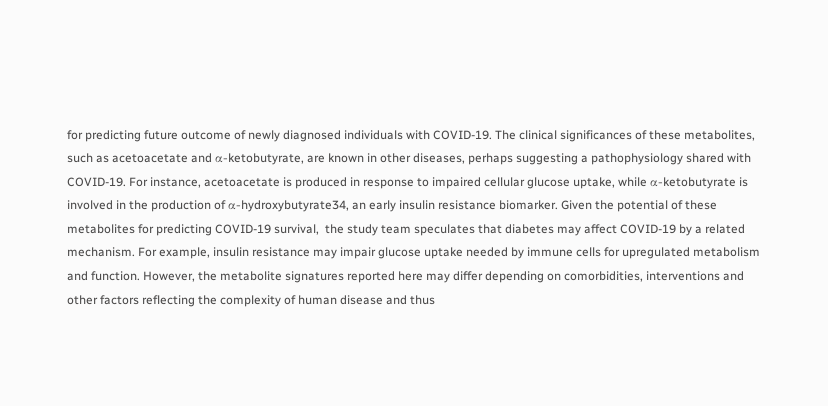for predicting future outcome of newly diagnosed individuals with COVID-19. The clinical significances of these metabolites, such as acetoacetate and α-ketobutyrate, are known in other diseases, perhaps suggesting a pathophysiology shared with COVID-19. For instance, acetoacetate is produced in response to impaired cellular glucose uptake, while α-ketobutyrate is involved in the production of α-hydroxybutyrate34, an early insulin resistance biomarker. Given the potential of these metabolites for predicting COVID-19 survival,  the study team speculates that diabetes may affect COVID-19 by a related mechanism. For example, insulin resistance may impair glucose uptake needed by immune cells for upregulated metabolism and function. However, the metabolite signatures reported here may differ depending on comorbidities, interventions and other factors reflecting the complexity of human disease and thus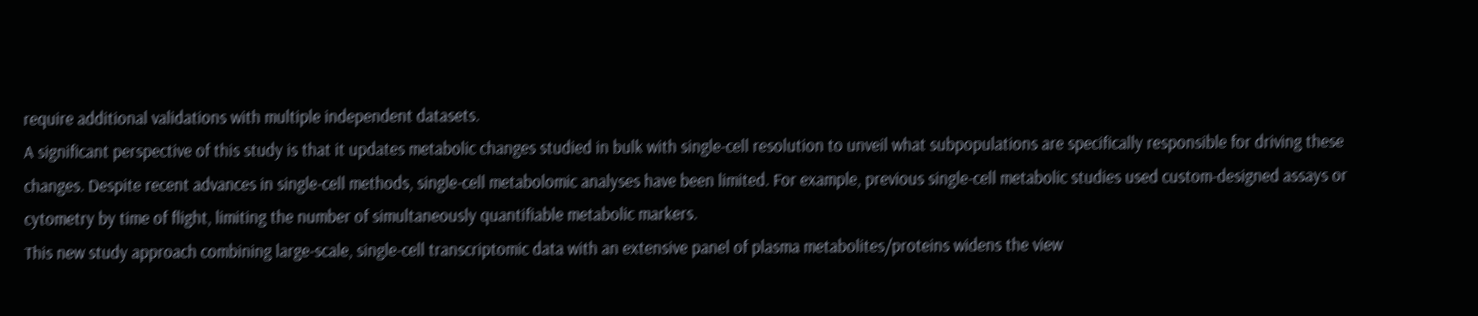require additional validations with multiple independent datasets.
A significant perspective of this study is that it updates metabolic changes studied in bulk with single-cell resolution to unveil what subpopulations are specifically responsible for driving these changes. Despite recent advances in single-cell methods, single-cell metabolomic analyses have been limited. For example, previous single-cell metabolic studies used custom-designed assays or cytometry by time of flight, limiting the number of simultaneously quantifiable metabolic markers.
This new study approach combining large-scale, single-cell transcriptomic data with an extensive panel of plasma metabolites/proteins widens the view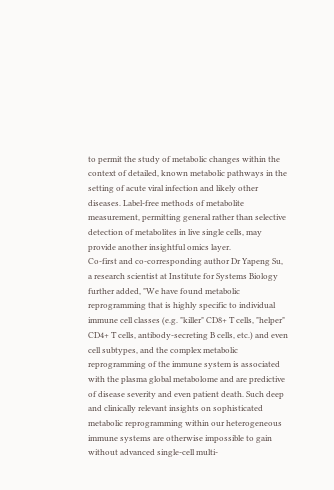to permit the study of metabolic changes within the context of detailed, known metabolic pathways in the setting of acute viral infection and likely other diseases. Label-free methods of metabolite measurement, permitting general rather than selective detection of metabolites in live single cells, may provide another insightful omics layer.
Co-first and co-corresponding author Dr Yapeng Su, a research scientist at Institute for Systems Biology further added, "We have found metabolic reprogramming that is highly specific to individual immune cell classes (e.g. "killer" CD8+ T cells, "helper" CD4+ T cells, antibody-secreting B cells, etc.) and even cell subtypes, and the complex metabolic reprogramming of the immune system is associated with the plasma global metabolome and are predictive of disease severity and even patient death. Such deep and clinically relevant insights on sophisticated metabolic reprogramming within our heterogeneous immune systems are otherwise impossible to gain without advanced single-cell multi-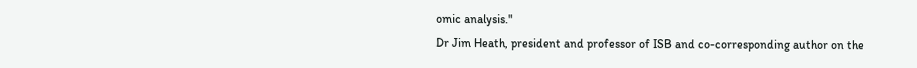omic analysis."
Dr Jim Heath, president and professor of ISB and co-corresponding author on the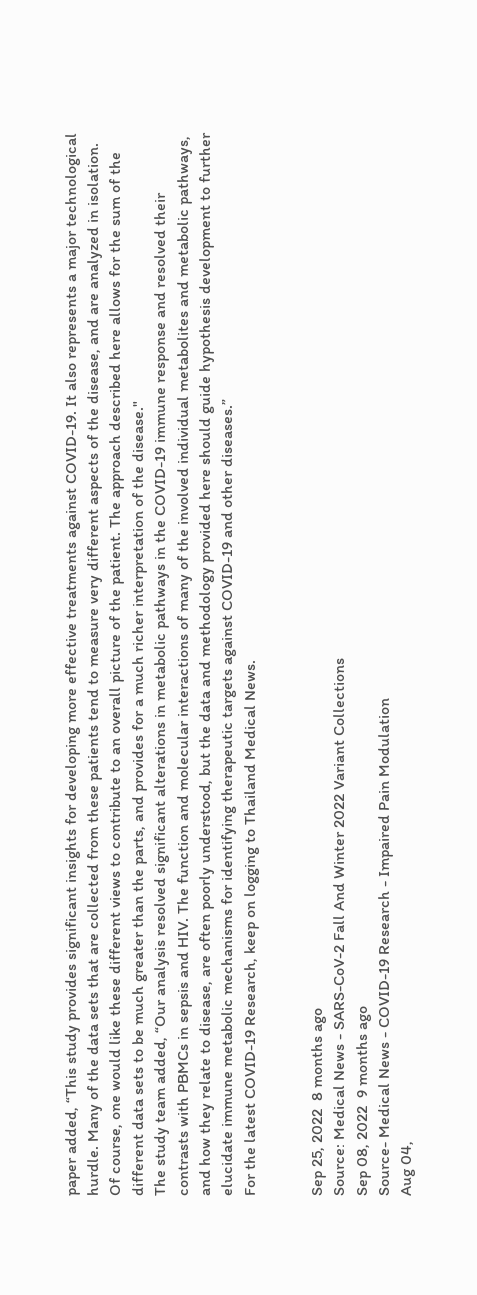paper added, “This study provides significant insights for developing more effective treatments against COVID-19. It also represents a major technological hurdle. Many of the data sets that are collected from these patients tend to measure very different aspects of the disease, and are analyzed in isolation. Of course, one would like these different views to contribute to an overall picture of the patient. The approach described here allows for the sum of the different data sets to be much greater than the parts, and provides for a much richer interpretation of the disease."
The study team added, “Our analysis resolved significant alterations in metabolic pathways in the COVID-19 immune response and resolved their contrasts with PBMCs in sepsis and HIV. The function and molecular interactions of many of the involved individual metabolites and metabolic pathways, and how they relate to disease, are often poorly understood, but the data and methodology provided here should guide hypothesis development to further elucidate immune metabolic mechanisms for identifying therapeutic targets against COVID-19 and other diseases.”
For the latest COVID-19 Research, keep on logging to Thailand Medical News.


Sep 25, 2022  8 months ago
Source: Medical News - SARS-CoV-2 Fall And Winter 2022 Variant Collections
Sep 08, 2022  9 months ago
Source- Medical News - COVID-19 Research - Impaired Pain Modulation
Aug 04,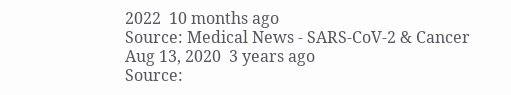2022  10 months ago
Source: Medical News - SARS-CoV-2 & Cancer
Aug 13, 2020  3 years ago
Source: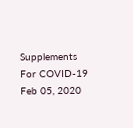Supplements For COVID-19
Feb 05, 2020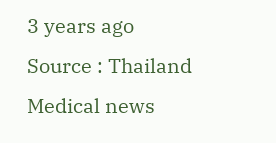3 years ago
Source : Thailand Medical news